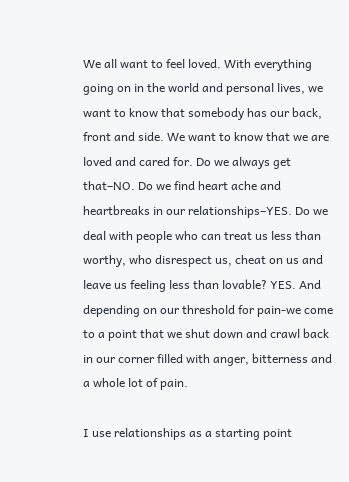We all want to feel loved. With everything going on in the world and personal lives, we want to know that somebody has our back, front and side. We want to know that we are loved and cared for. Do we always get that–NO. Do we find heart ache and heartbreaks in our relationships–YES. Do we deal with people who can treat us less than worthy, who disrespect us, cheat on us and leave us feeling less than lovable? YES. And depending on our threshold for pain-we come to a point that we shut down and crawl back in our corner filled with anger, bitterness and a whole lot of pain.

I use relationships as a starting point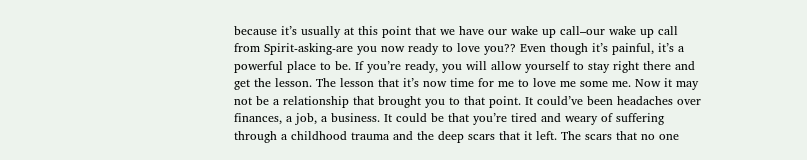because it’s usually at this point that we have our wake up call–our wake up call from Spirit-asking-are you now ready to love you?? Even though it’s painful, it’s a powerful place to be. If you’re ready, you will allow yourself to stay right there and get the lesson. The lesson that it’s now time for me to love me some me. Now it may not be a relationship that brought you to that point. It could’ve been headaches over finances, a job, a business. It could be that you’re tired and weary of suffering through a childhood trauma and the deep scars that it left. The scars that no one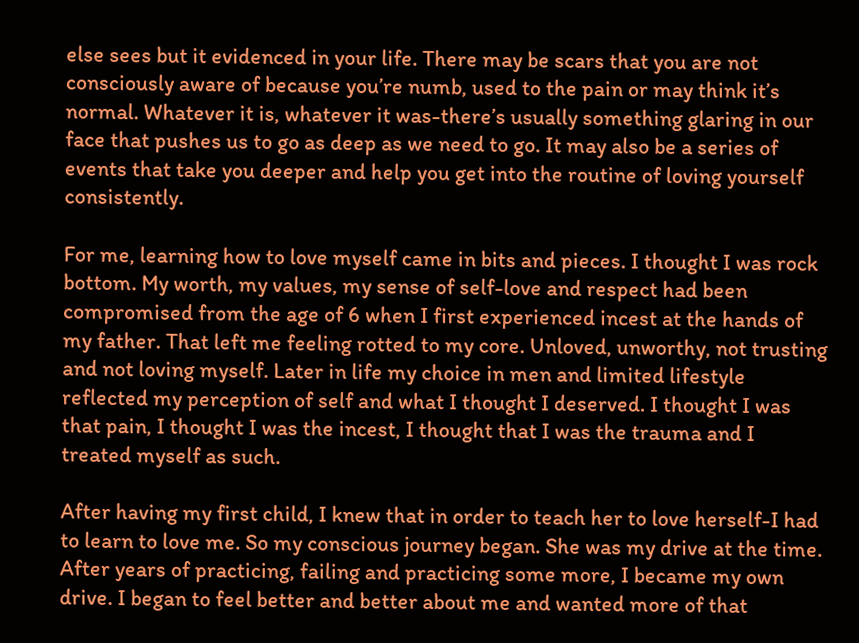else sees but it evidenced in your life. There may be scars that you are not consciously aware of because you’re numb, used to the pain or may think it’s normal. Whatever it is, whatever it was-there’s usually something glaring in our face that pushes us to go as deep as we need to go. It may also be a series of events that take you deeper and help you get into the routine of loving yourself consistently.

For me, learning how to love myself came in bits and pieces. I thought I was rock bottom. My worth, my values, my sense of self-love and respect had been compromised from the age of 6 when I first experienced incest at the hands of my father. That left me feeling rotted to my core. Unloved, unworthy, not trusting and not loving myself. Later in life my choice in men and limited lifestyle reflected my perception of self and what I thought I deserved. I thought I was that pain, I thought I was the incest, I thought that I was the trauma and I treated myself as such.

After having my first child, I knew that in order to teach her to love herself-I had to learn to love me. So my conscious journey began. She was my drive at the time. After years of practicing, failing and practicing some more, I became my own drive. I began to feel better and better about me and wanted more of that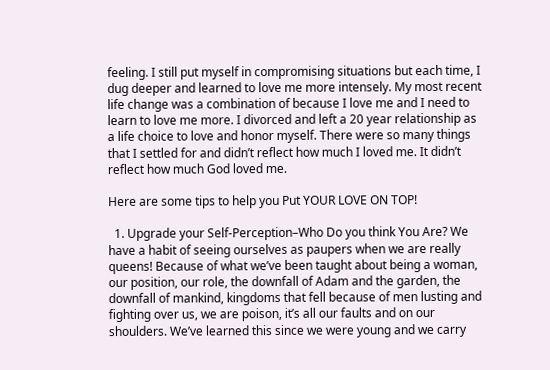feeling. I still put myself in compromising situations but each time, I dug deeper and learned to love me more intensely. My most recent life change was a combination of because I love me and I need to learn to love me more. I divorced and left a 20 year relationship as a life choice to love and honor myself. There were so many things that I settled for and didn’t reflect how much I loved me. It didn’t reflect how much God loved me.

Here are some tips to help you Put YOUR LOVE ON TOP!

  1. Upgrade your Self-Perception–Who Do you think You Are? We have a habit of seeing ourselves as paupers when we are really queens! Because of what we’ve been taught about being a woman, our position, our role, the downfall of Adam and the garden, the downfall of mankind, kingdoms that fell because of men lusting and fighting over us, we are poison, it’s all our faults and on our shoulders. We’ve learned this since we were young and we carry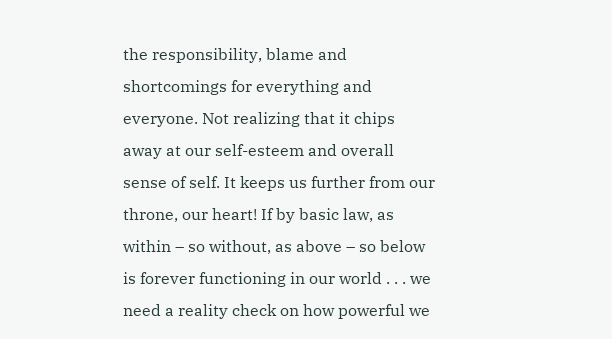the responsibility, blame and shortcomings for everything and everyone. Not realizing that it chips away at our self-esteem and overall sense of self. It keeps us further from our throne, our heart! If by basic law, as within – so without, as above – so below is forever functioning in our world . . . we need a reality check on how powerful we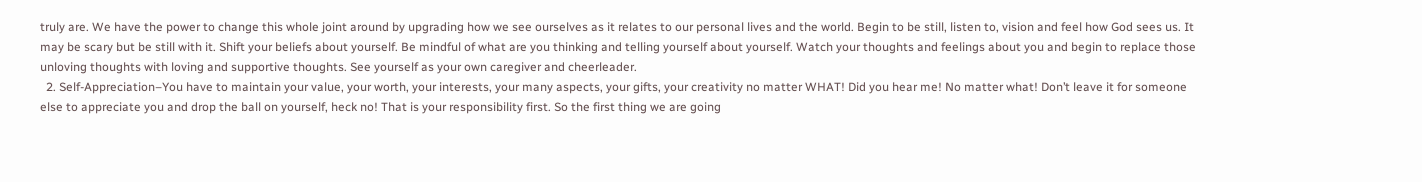truly are. We have the power to change this whole joint around by upgrading how we see ourselves as it relates to our personal lives and the world. Begin to be still, listen to, vision and feel how God sees us. It may be scary but be still with it. Shift your beliefs about yourself. Be mindful of what are you thinking and telling yourself about yourself. Watch your thoughts and feelings about you and begin to replace those unloving thoughts with loving and supportive thoughts. See yourself as your own caregiver and cheerleader.
  2. Self-Appreciation–You have to maintain your value, your worth, your interests, your many aspects, your gifts, your creativity no matter WHAT! Did you hear me! No matter what! Don’t leave it for someone else to appreciate you and drop the ball on yourself, heck no! That is your responsibility first. So the first thing we are going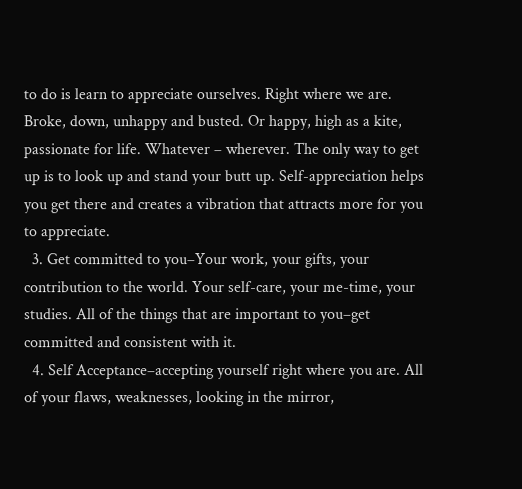to do is learn to appreciate ourselves. Right where we are. Broke, down, unhappy and busted. Or happy, high as a kite, passionate for life. Whatever – wherever. The only way to get up is to look up and stand your butt up. Self-appreciation helps you get there and creates a vibration that attracts more for you to appreciate.
  3. Get committed to you–Your work, your gifts, your contribution to the world. Your self-care, your me-time, your studies. All of the things that are important to you–get committed and consistent with it.
  4. Self Acceptance–accepting yourself right where you are. All of your flaws, weaknesses, looking in the mirror,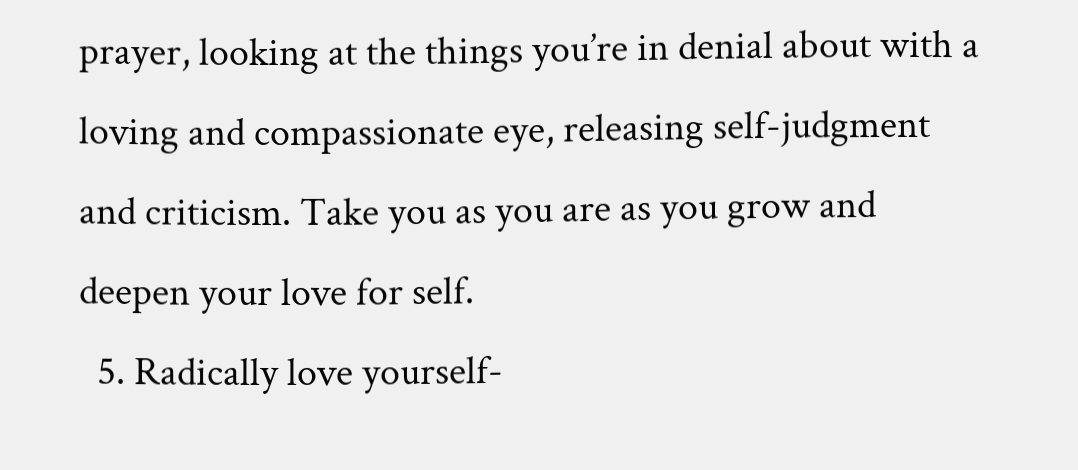prayer, looking at the things you’re in denial about with a loving and compassionate eye, releasing self-judgment and criticism. Take you as you are as you grow and deepen your love for self.
  5. Radically love yourself-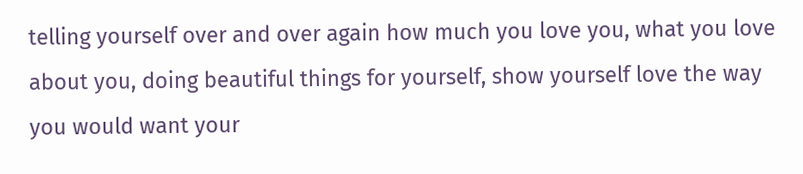telling yourself over and over again how much you love you, what you love about you, doing beautiful things for yourself, show yourself love the way you would want your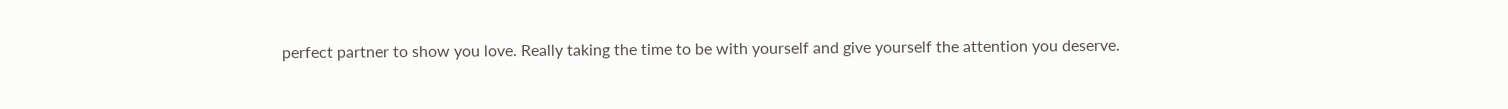perfect partner to show you love. Really taking the time to be with yourself and give yourself the attention you deserve.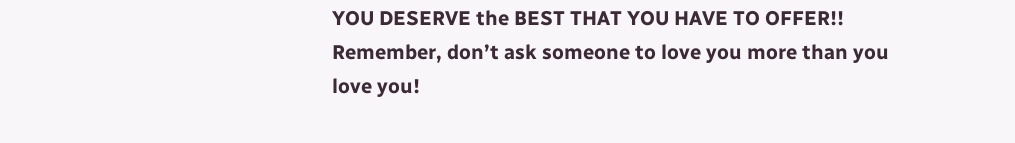YOU DESERVE the BEST THAT YOU HAVE TO OFFER!! Remember, don’t ask someone to love you more than you love you!